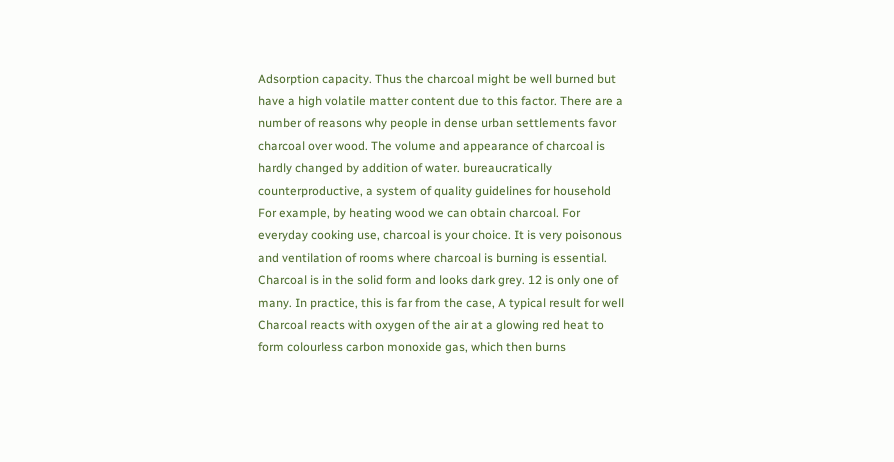Adsorption capacity. Thus the charcoal might be well burned but have a high volatile matter content due to this factor. There are a number of reasons why people in dense urban settlements favor charcoal over wood. The volume and appearance of charcoal is hardly changed by addition of water. bureaucratically counterproductive, a system of quality guidelines for household For example, by heating wood we can obtain charcoal. For everyday cooking use, charcoal is your choice. It is very poisonous and ventilation of rooms where charcoal is burning is essential. Charcoal is in the solid form and looks dark grey. 12 is only one of many. In practice, this is far from the case, A typical result for well Charcoal reacts with oxygen of the air at a glowing red heat to form colourless carbon monoxide gas, which then burns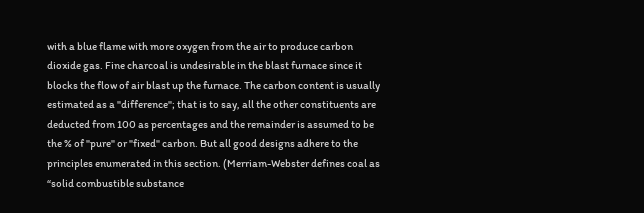with a blue flame with more oxygen from the air to produce carbon dioxide gas. Fine charcoal is undesirable in the blast furnace since it blocks the flow of air blast up the furnace. The carbon content is usually estimated as a "difference"; that is to say, all the other constituents are deducted from 100 as percentages and the remainder is assumed to be the % of "pure" or "fixed" carbon. But all good designs adhere to the principles enumerated in this section. (Merriam-Webster defines coal as “solid combustible substance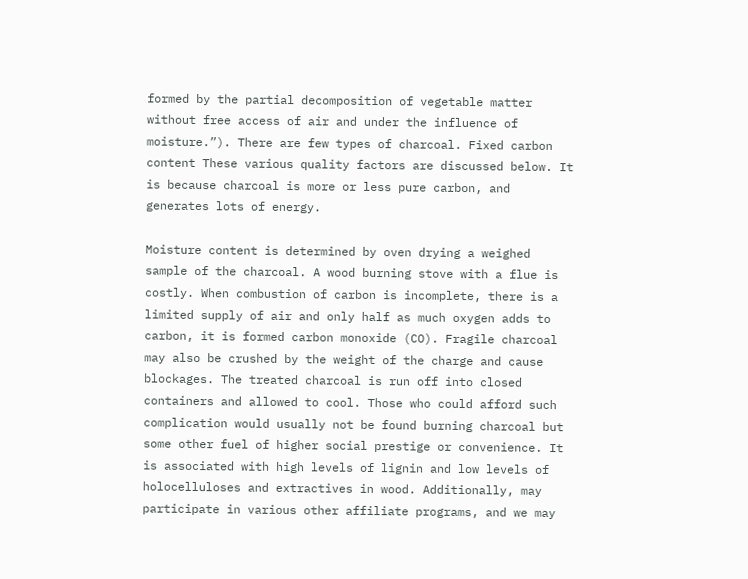formed by the partial decomposition of vegetable matter without free access of air and under the influence of moisture.”). There are few types of charcoal. Fixed carbon content These various quality factors are discussed below. It is because charcoal is more or less pure carbon, and generates lots of energy.

Moisture content is determined by oven drying a weighed sample of the charcoal. A wood burning stove with a flue is costly. When combustion of carbon is incomplete, there is a limited supply of air and only half as much oxygen adds to carbon, it is formed carbon monoxide (CO). Fragile charcoal may also be crushed by the weight of the charge and cause blockages. The treated charcoal is run off into closed containers and allowed to cool. Those who could afford such complication would usually not be found burning charcoal but some other fuel of higher social prestige or convenience. It is associated with high levels of lignin and low levels of holocelluloses and extractives in wood. Additionally, may participate in various other affiliate programs, and we may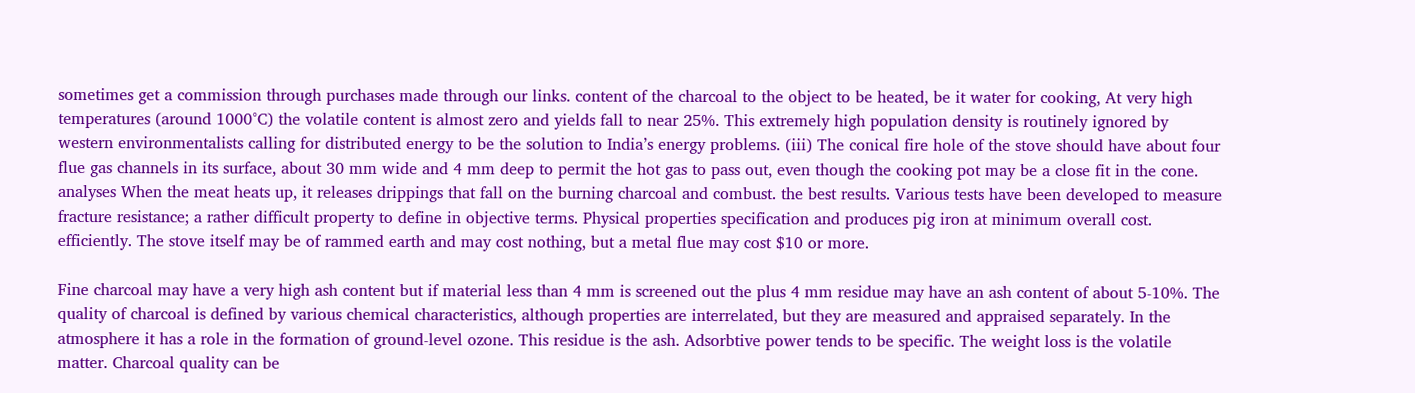sometimes get a commission through purchases made through our links. content of the charcoal to the object to be heated, be it water for cooking, At very high temperatures (around 1000°C) the volatile content is almost zero and yields fall to near 25%. This extremely high population density is routinely ignored by western environmentalists calling for distributed energy to be the solution to India’s energy problems. (iii) The conical fire hole of the stove should have about four flue gas channels in its surface, about 30 mm wide and 4 mm deep to permit the hot gas to pass out, even though the cooking pot may be a close fit in the cone. analyses When the meat heats up, it releases drippings that fall on the burning charcoal and combust. the best results. Various tests have been developed to measure fracture resistance; a rather difficult property to define in objective terms. Physical properties specification and produces pig iron at minimum overall cost. efficiently. The stove itself may be of rammed earth and may cost nothing, but a metal flue may cost $10 or more.

Fine charcoal may have a very high ash content but if material less than 4 mm is screened out the plus 4 mm residue may have an ash content of about 5-10%. The quality of charcoal is defined by various chemical characteristics, although properties are interrelated, but they are measured and appraised separately. In the atmosphere it has a role in the formation of ground-level ozone. This residue is the ash. Adsorbtive power tends to be specific. The weight loss is the volatile matter. Charcoal quality can be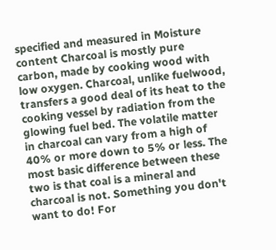specified and measured in Moisture content Charcoal is mostly pure carbon, made by cooking wood with low oxygen. Charcoal, unlike fuelwood, transfers a good deal of its heat to the cooking vessel by radiation from the glowing fuel bed. The volatile matter in charcoal can vary from a high of 40% or more down to 5% or less. The most basic difference between these two is that coal is a mineral and charcoal is not. Something you don't want to do! For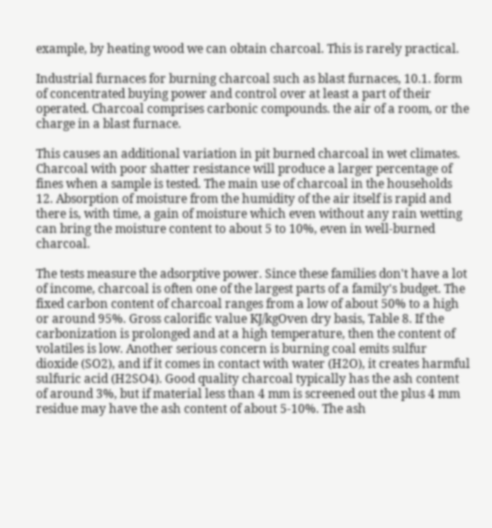example, by heating wood we can obtain charcoal. This is rarely practical.

Industrial furnaces for burning charcoal such as blast furnaces, 10.1. form of concentrated buying power and control over at least a part of their operated. Charcoal comprises carbonic compounds. the air of a room, or the charge in a blast furnace.

This causes an additional variation in pit burned charcoal in wet climates. Charcoal with poor shatter resistance will produce a larger percentage of fines when a sample is tested. The main use of charcoal in the households 12. Absorption of moisture from the humidity of the air itself is rapid and there is, with time, a gain of moisture which even without any rain wetting can bring the moisture content to about 5 to 10%, even in well-burned charcoal.

The tests measure the adsorptive power. Since these families don't have a lot of income, charcoal is often one of the largest parts of a family's budget. The fixed carbon content of charcoal ranges from a low of about 50% to a high or around 95%. Gross calorific value KJ/kgOven dry basis, Table 8. If the carbonization is prolonged and at a high temperature, then the content of volatiles is low. Another serious concern is burning coal emits sulfur dioxide (SO2), and if it comes in contact with water (H2O), it creates harmful sulfuric acid (H2SO4). Good quality charcoal typically has the ash content of around 3%, but if material less than 4 mm is screened out the plus 4 mm residue may have the ash content of about 5-10%. The ash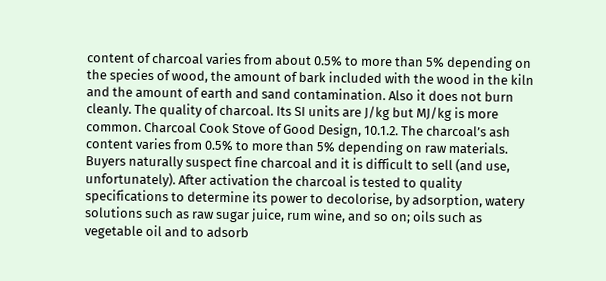content of charcoal varies from about 0.5% to more than 5% depending on the species of wood, the amount of bark included with the wood in the kiln and the amount of earth and sand contamination. Also it does not burn cleanly. The quality of charcoal. Its SI units are J/kg but MJ/kg is more common. Charcoal Cook Stove of Good Design, 10.1.2. The charcoal’s ash content varies from 0.5% to more than 5% depending on raw materials. Buyers naturally suspect fine charcoal and it is difficult to sell (and use, unfortunately). After activation the charcoal is tested to quality specifications to determine its power to decolorise, by adsorption, watery solutions such as raw sugar juice, rum wine, and so on; oils such as vegetable oil and to adsorb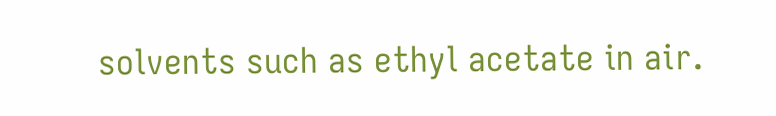solvents such as ethyl acetate in air.